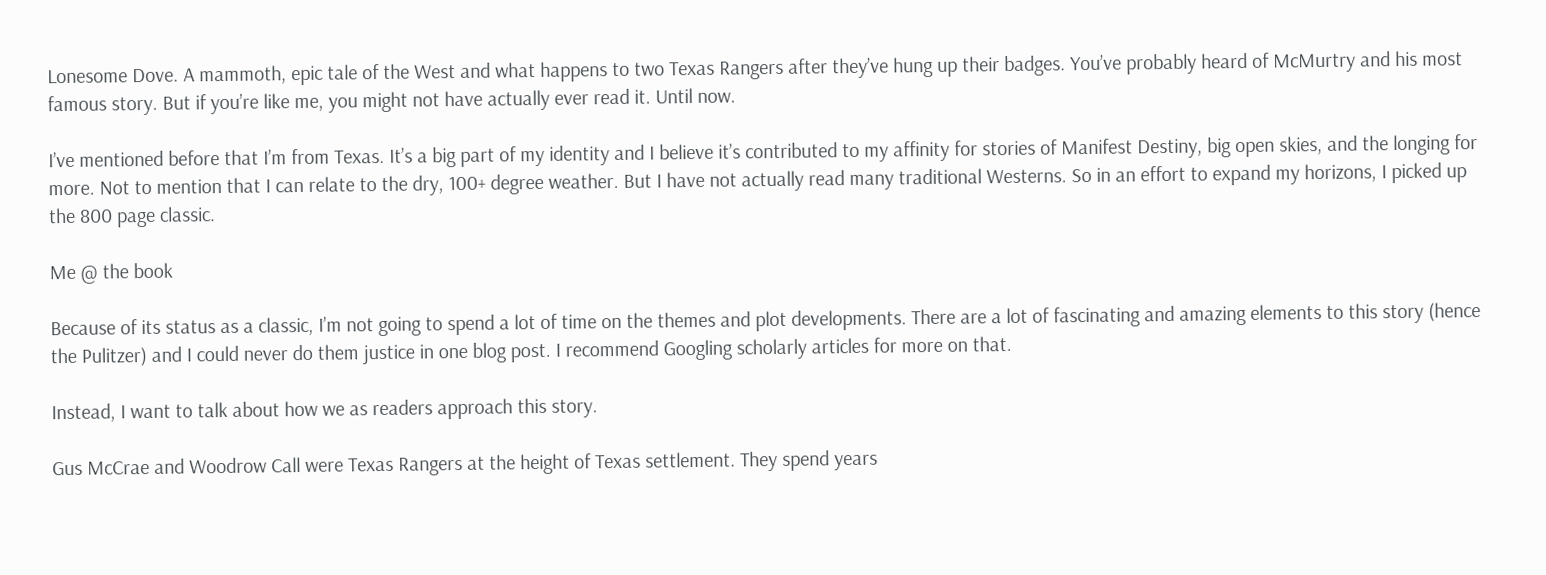Lonesome Dove. A mammoth, epic tale of the West and what happens to two Texas Rangers after they’ve hung up their badges. You’ve probably heard of McMurtry and his most famous story. But if you’re like me, you might not have actually ever read it. Until now.

I’ve mentioned before that I’m from Texas. It’s a big part of my identity and I believe it’s contributed to my affinity for stories of Manifest Destiny, big open skies, and the longing for more. Not to mention that I can relate to the dry, 100+ degree weather. But I have not actually read many traditional Westerns. So in an effort to expand my horizons, I picked up the 800 page classic.

Me @ the book

Because of its status as a classic, I’m not going to spend a lot of time on the themes and plot developments. There are a lot of fascinating and amazing elements to this story (hence the Pulitzer) and I could never do them justice in one blog post. I recommend Googling scholarly articles for more on that.

Instead, I want to talk about how we as readers approach this story.

Gus McCrae and Woodrow Call were Texas Rangers at the height of Texas settlement. They spend years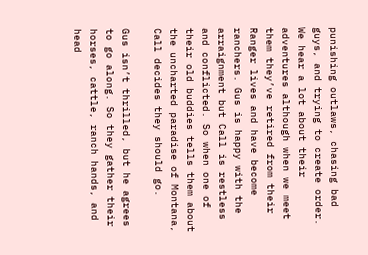punishing outlaws, chasing bad guys, and trying to create order. We hear a lot about their adventures although when we meet them they’ve retired from their Ranger lives and have become ranchers. Gus is happy with the arraignment but Call is restless and conflicted. So when one of their old buddies tells them about the uncharted paradise of Montana, Call decides they should go.

Gus isn’t thrilled, but he agrees to go along. So they gather their horses, cattle, ranch hands, and head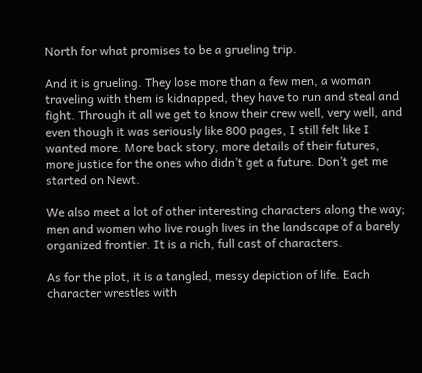North for what promises to be a grueling trip.

And it is grueling. They lose more than a few men, a woman traveling with them is kidnapped, they have to run and steal and fight. Through it all we get to know their crew well, very well, and even though it was seriously like 800 pages, I still felt like I wanted more. More back story, more details of their futures, more justice for the ones who didn’t get a future. Don’t get me started on Newt.

We also meet a lot of other interesting characters along the way; men and women who live rough lives in the landscape of a barely organized frontier. It is a rich, full cast of characters.

As for the plot, it is a tangled, messy depiction of life. Each character wrestles with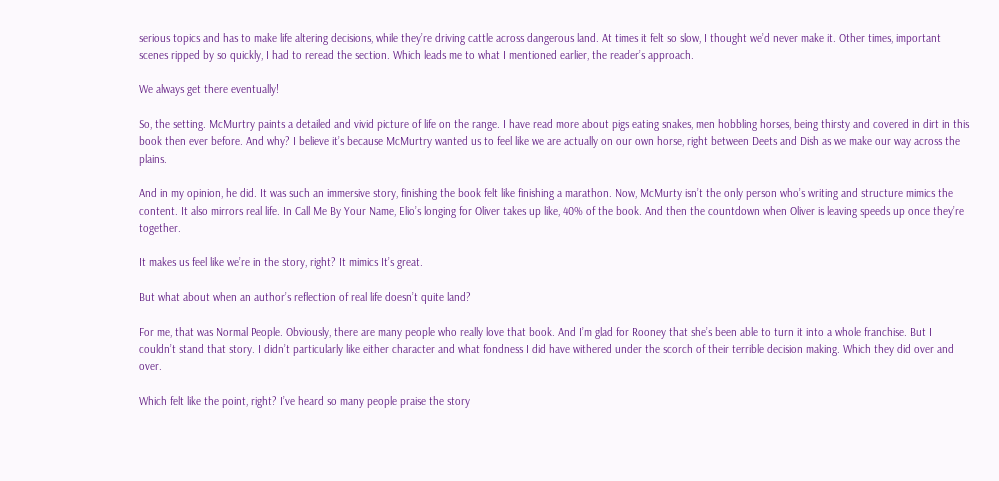serious topics and has to make life altering decisions, while they’re driving cattle across dangerous land. At times it felt so slow, I thought we’d never make it. Other times, important scenes ripped by so quickly, I had to reread the section. Which leads me to what I mentioned earlier, the reader’s approach.

We always get there eventually!

So, the setting. McMurtry paints a detailed and vivid picture of life on the range. I have read more about pigs eating snakes, men hobbling horses, being thirsty and covered in dirt in this book then ever before. And why? I believe it’s because McMurtry wanted us to feel like we are actually on our own horse, right between Deets and Dish as we make our way across the plains.

And in my opinion, he did. It was such an immersive story, finishing the book felt like finishing a marathon. Now, McMurty isn’t the only person who’s writing and structure mimics the content. It also mirrors real life. In Call Me By Your Name, Elio’s longing for Oliver takes up like, 40% of the book. And then the countdown when Oliver is leaving speeds up once they’re together.

It makes us feel like we’re in the story, right? It mimics It’s great.

But what about when an author’s reflection of real life doesn’t quite land?

For me, that was Normal People. Obviously, there are many people who really love that book. And I’m glad for Rooney that she’s been able to turn it into a whole franchise. But I couldn’t stand that story. I didn’t particularly like either character and what fondness I did have withered under the scorch of their terrible decision making. Which they did over and over.

Which felt like the point, right? I’ve heard so many people praise the story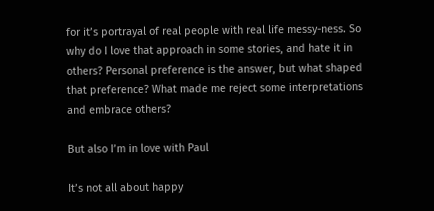for it’s portrayal of real people with real life messy-ness. So why do I love that approach in some stories, and hate it in others? Personal preference is the answer, but what shaped that preference? What made me reject some interpretations and embrace others?

But also I’m in love with Paul

It’s not all about happy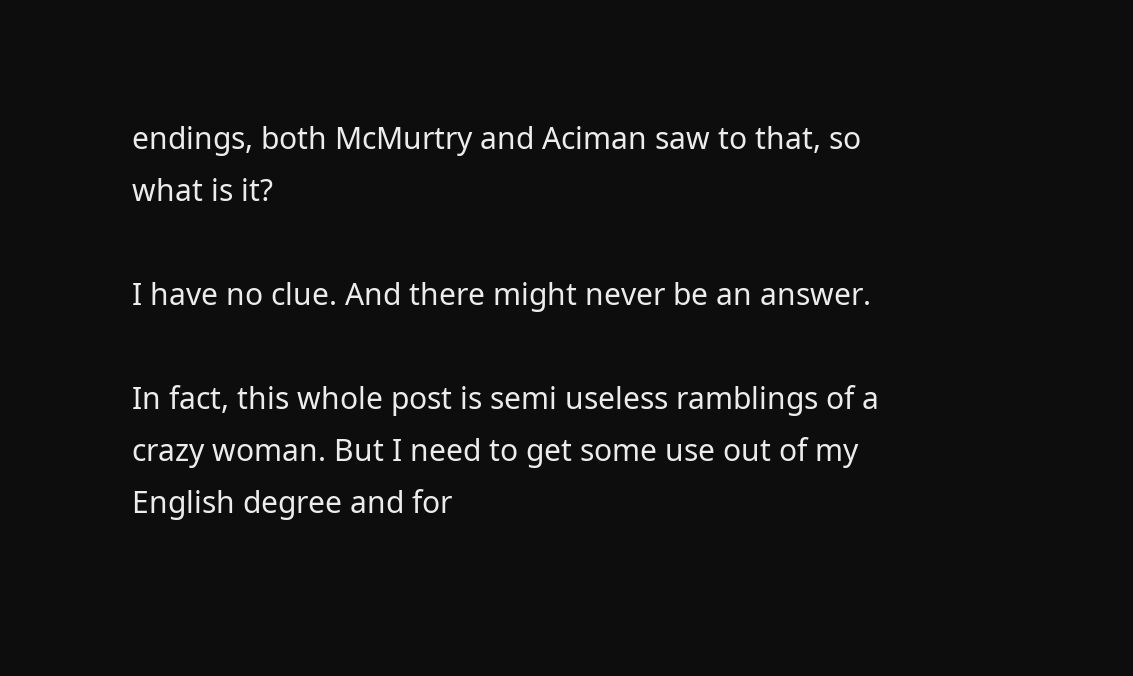endings, both McMurtry and Aciman saw to that, so what is it?

I have no clue. And there might never be an answer.

In fact, this whole post is semi useless ramblings of a crazy woman. But I need to get some use out of my English degree and for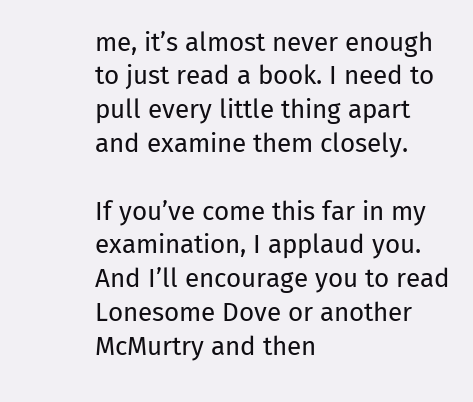me, it’s almost never enough to just read a book. I need to pull every little thing apart and examine them closely.

If you’ve come this far in my examination, I applaud you. And I’ll encourage you to read Lonesome Dove or another McMurtry and then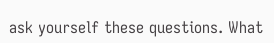ask yourself these questions. What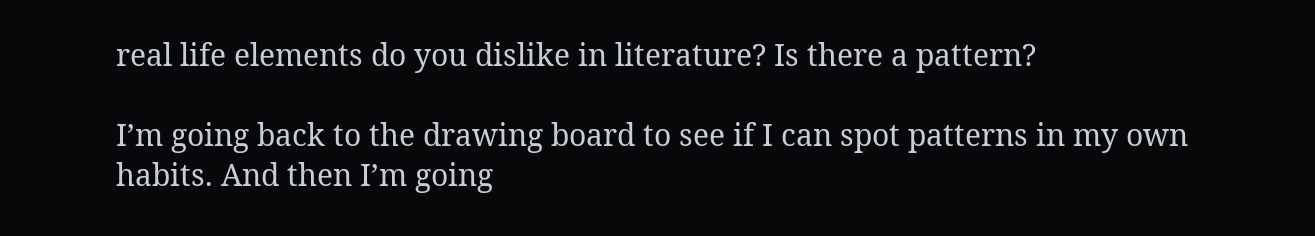real life elements do you dislike in literature? Is there a pattern?

I’m going back to the drawing board to see if I can spot patterns in my own habits. And then I’m going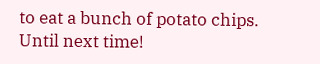to eat a bunch of potato chips. Until next time!